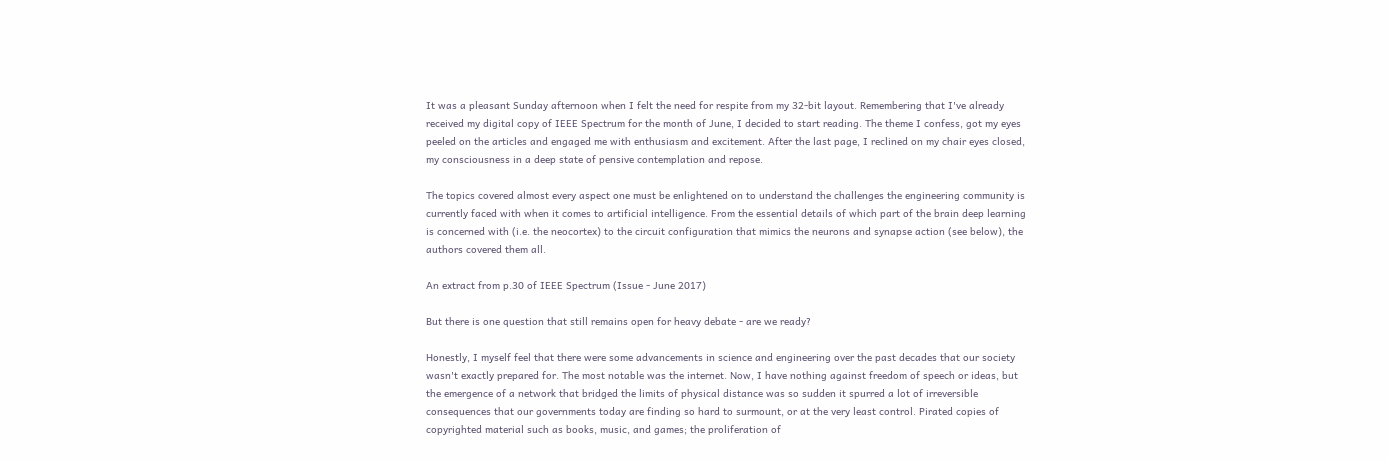It was a pleasant Sunday afternoon when I felt the need for respite from my 32-bit layout. Remembering that I've already received my digital copy of IEEE Spectrum for the month of June, I decided to start reading. The theme I confess, got my eyes peeled on the articles and engaged me with enthusiasm and excitement. After the last page, I reclined on my chair eyes closed, my consciousness in a deep state of pensive contemplation and repose.

The topics covered almost every aspect one must be enlightened on to understand the challenges the engineering community is currently faced with when it comes to artificial intelligence. From the essential details of which part of the brain deep learning is concerned with (i.e. the neocortex) to the circuit configuration that mimics the neurons and synapse action (see below), the authors covered them all.

An extract from p.30 of IEEE Spectrum (Issue - June 2017)

But there is one question that still remains open for heavy debate - are we ready?

Honestly, I myself feel that there were some advancements in science and engineering over the past decades that our society wasn't exactly prepared for. The most notable was the internet. Now, I have nothing against freedom of speech or ideas, but the emergence of a network that bridged the limits of physical distance was so sudden it spurred a lot of irreversible consequences that our governments today are finding so hard to surmount, or at the very least control. Pirated copies of copyrighted material such as books, music, and games; the proliferation of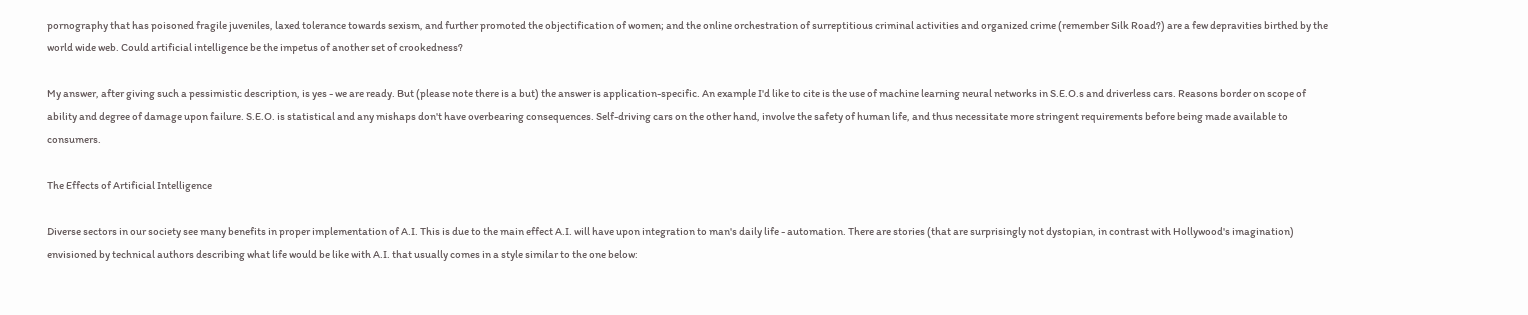pornography that has poisoned fragile juveniles, laxed tolerance towards sexism, and further promoted the objectification of women; and the online orchestration of surreptitious criminal activities and organized crime (remember Silk Road?) are a few depravities birthed by the world wide web. Could artificial intelligence be the impetus of another set of crookedness?

My answer, after giving such a pessimistic description, is yes - we are ready. But (please note there is a but) the answer is application-specific. An example I'd like to cite is the use of machine learning neural networks in S.E.O.s and driverless cars. Reasons border on scope of ability and degree of damage upon failure. S.E.O. is statistical and any mishaps don't have overbearing consequences. Self-driving cars on the other hand, involve the safety of human life, and thus necessitate more stringent requirements before being made available to consumers.

The Effects of Artificial Intelligence

Diverse sectors in our society see many benefits in proper implementation of A.I. This is due to the main effect A.I. will have upon integration to man's daily life - automation. There are stories (that are surprisingly not dystopian, in contrast with Hollywood's imagination) envisioned by technical authors describing what life would be like with A.I. that usually comes in a style similar to the one below: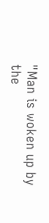"Man is woken up by the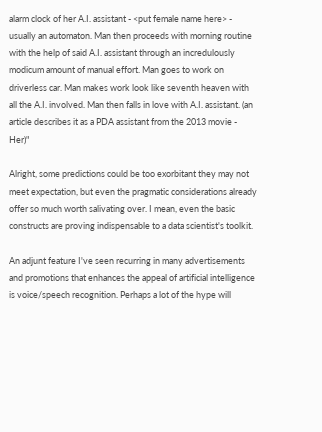alarm clock of her A.I. assistant - <put female name here> - usually an automaton. Man then proceeds with morning routine with the help of said A.I. assistant through an incredulously modicum amount of manual effort. Man goes to work on driverless car. Man makes work look like seventh heaven with all the A.I. involved. Man then falls in love with A.I. assistant. (an article describes it as a PDA assistant from the 2013 movie - Her)"

Alright, some predictions could be too exorbitant they may not meet expectation, but even the pragmatic considerations already offer so much worth salivating over. I mean, even the basic constructs are proving indispensable to a data scientist's toolkit.

An adjunt feature I've seen recurring in many advertisements and promotions that enhances the appeal of artificial intelligence is voice/speech recognition. Perhaps a lot of the hype will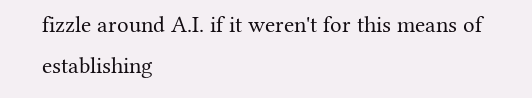fizzle around A.I. if it weren't for this means of establishing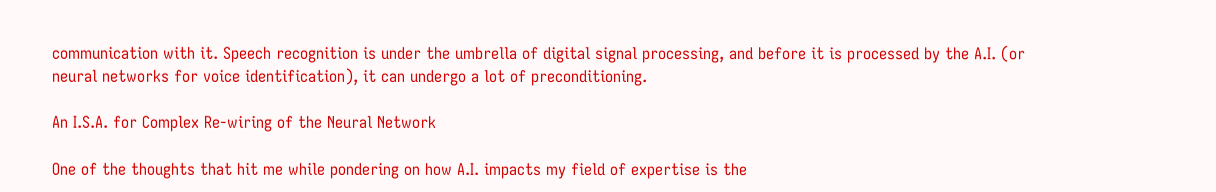communication with it. Speech recognition is under the umbrella of digital signal processing, and before it is processed by the A.I. (or neural networks for voice identification), it can undergo a lot of preconditioning.

An I.S.A. for Complex Re-wiring of the Neural Network

One of the thoughts that hit me while pondering on how A.I. impacts my field of expertise is the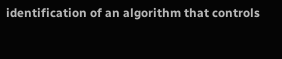identification of an algorithm that controls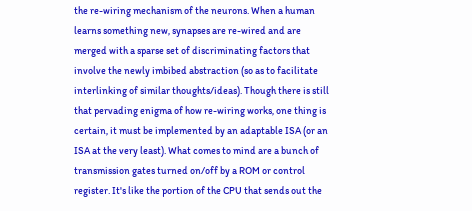the re-wiring mechanism of the neurons. When a human learns something new, synapses are re-wired and are merged with a sparse set of discriminating factors that involve the newly imbibed abstraction (so as to facilitate interlinking of similar thoughts/ideas). Though there is still that pervading enigma of how re-wiring works, one thing is certain, it must be implemented by an adaptable ISA (or an ISA at the very least). What comes to mind are a bunch of transmission gates turned on/off by a ROM or control register. It's like the portion of the CPU that sends out the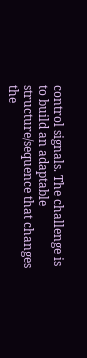control signals. The challenge is to build an adaptable structure/sequence that changes the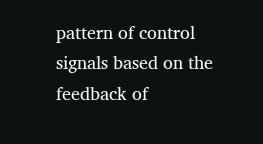pattern of control signals based on the feedback of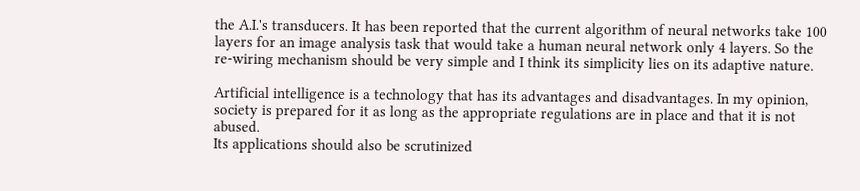the A.I.'s transducers. It has been reported that the current algorithm of neural networks take 100 layers for an image analysis task that would take a human neural network only 4 layers. So the re-wiring mechanism should be very simple and I think its simplicity lies on its adaptive nature.

Artificial intelligence is a technology that has its advantages and disadvantages. In my opinion, society is prepared for it as long as the appropriate regulations are in place and that it is not abused.
Its applications should also be scrutinized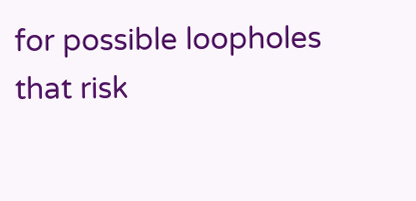for possible loopholes that risk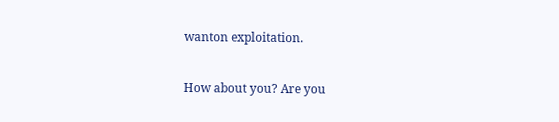wanton exploitation.

How about you? Are you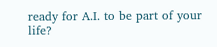ready for A.I. to be part of your life?